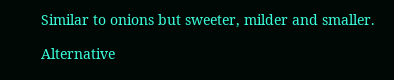Similar to onions but sweeter, milder and smaller.

Alternative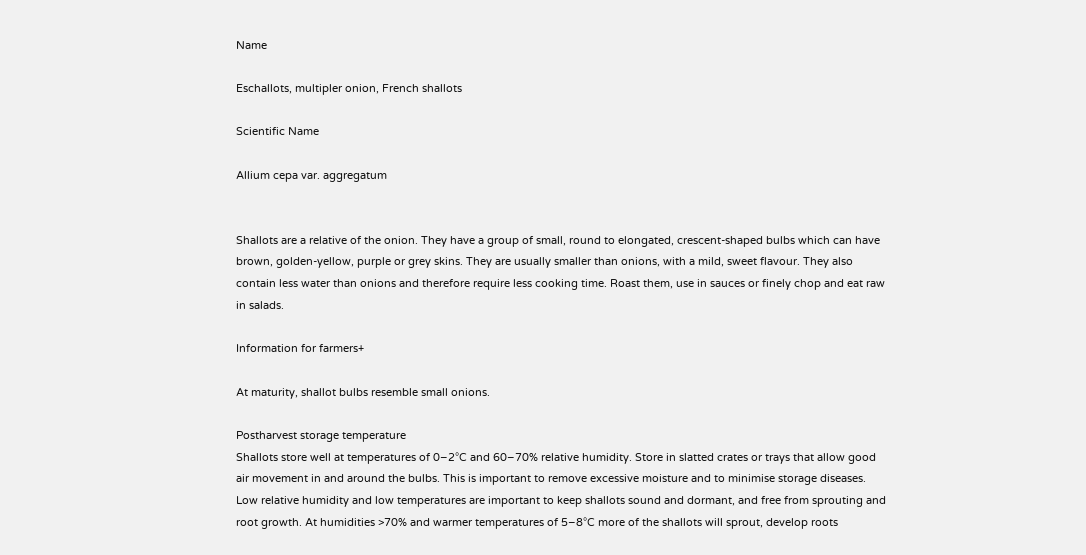Name

Eschallots, multipler onion, French shallots

Scientific Name

Allium cepa var. aggregatum


Shallots are a relative of the onion. They have a group of small, round to elongated, crescent-shaped bulbs which can have brown, golden-yellow, purple or grey skins. They are usually smaller than onions, with a mild, sweet flavour. They also contain less water than onions and therefore require less cooking time. Roast them, use in sauces or finely chop and eat raw in salads.

Information for farmers+

At maturity, shallot bulbs resemble small onions.

Postharvest storage temperature
Shallots store well at temperatures of 0–2°C and 60–70% relative humidity. Store in slatted crates or trays that allow good air movement in and around the bulbs. This is important to remove excessive moisture and to minimise storage diseases. Low relative humidity and low temperatures are important to keep shallots sound and dormant, and free from sprouting and root growth. At humidities >70% and warmer temperatures of 5–8°C more of the shallots will sprout, develop roots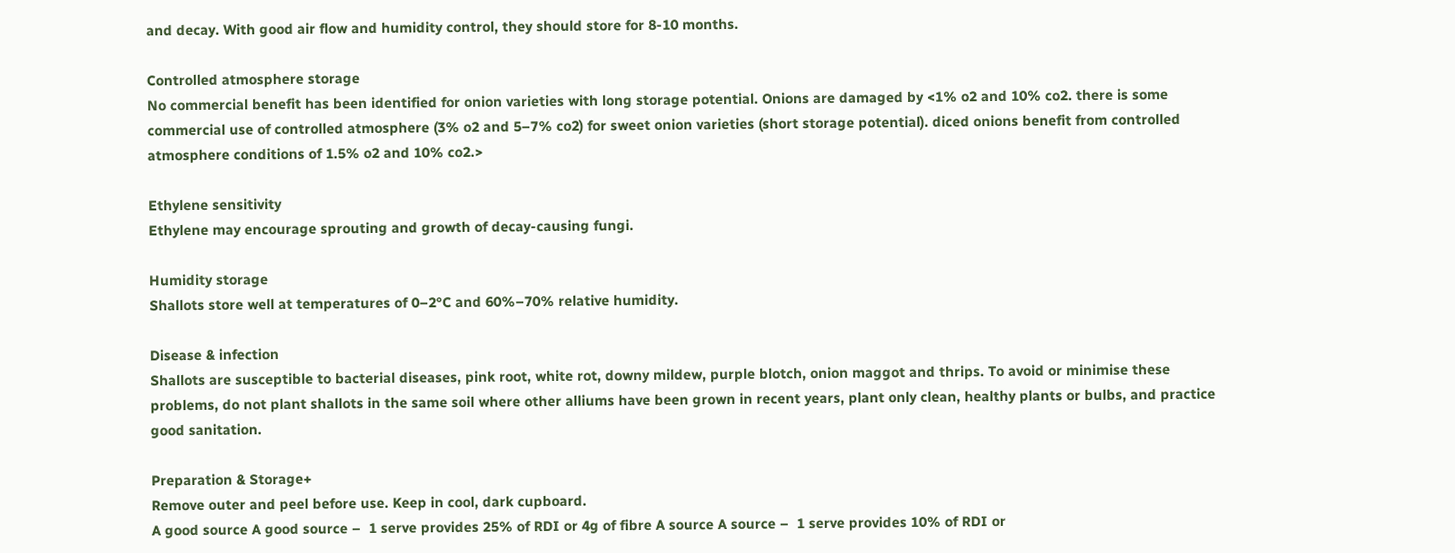and decay. With good air flow and humidity control, they should store for 8-10 months.

Controlled atmosphere storage
No commercial benefit has been identified for onion varieties with long storage potential. Onions are damaged by <1% o2 and 10% co2. there is some commercial use of controlled atmosphere (3% o2 and 5–7% co2) for sweet onion varieties (short storage potential). diced onions benefit from controlled atmosphere conditions of 1.5% o2 and 10% co2.>

Ethylene sensitivity
Ethylene may encourage sprouting and growth of decay-causing fungi.

Humidity storage
Shallots store well at temperatures of 0–2°C and 60%–70% relative humidity.

Disease & infection
Shallots are susceptible to bacterial diseases, pink root, white rot, downy mildew, purple blotch, onion maggot and thrips. To avoid or minimise these problems, do not plant shallots in the same soil where other alliums have been grown in recent years, plant only clean, healthy plants or bulbs, and practice good sanitation.

Preparation & Storage+
Remove outer and peel before use. Keep in cool, dark cupboard.
A good source A good source –  1 serve provides 25% of RDI or 4g of fibre A source A source –  1 serve provides 10% of RDI or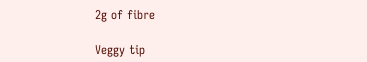2g of fibre

Veggy tip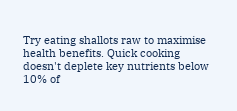Try eating shallots raw to maximise health benefits. Quick cooking doesn't deplete key nutrients below 10% of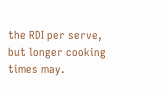the RDI per serve, but longer cooking times may.